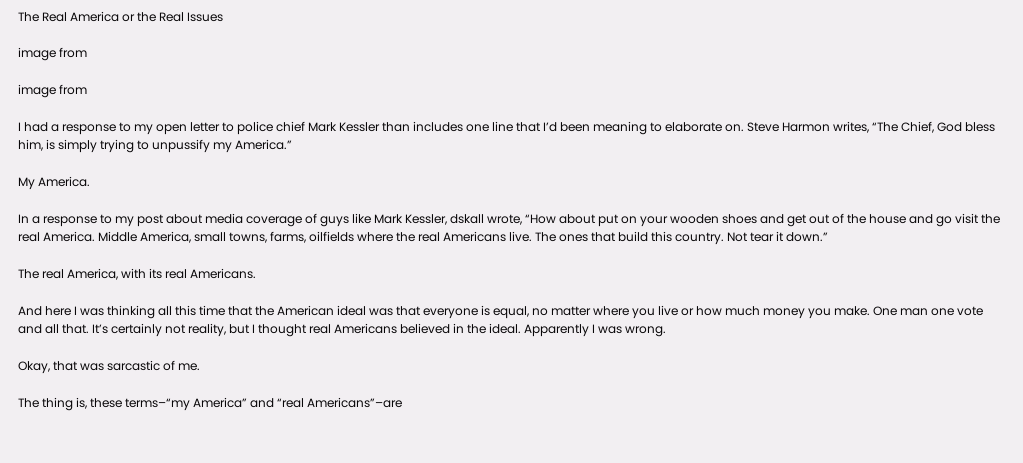The Real America or the Real Issues

image from

image from

I had a response to my open letter to police chief Mark Kessler than includes one line that I’d been meaning to elaborate on. Steve Harmon writes, “The Chief, God bless him, is simply trying to unpussify my America.”

My America.

In a response to my post about media coverage of guys like Mark Kessler, dskall wrote, “How about put on your wooden shoes and get out of the house and go visit the real America. Middle America, small towns, farms, oilfields where the real Americans live. The ones that build this country. Not tear it down.”

The real America, with its real Americans.

And here I was thinking all this time that the American ideal was that everyone is equal, no matter where you live or how much money you make. One man one vote and all that. It’s certainly not reality, but I thought real Americans believed in the ideal. Apparently I was wrong.

Okay, that was sarcastic of me.

The thing is, these terms–“my America” and “real Americans”–are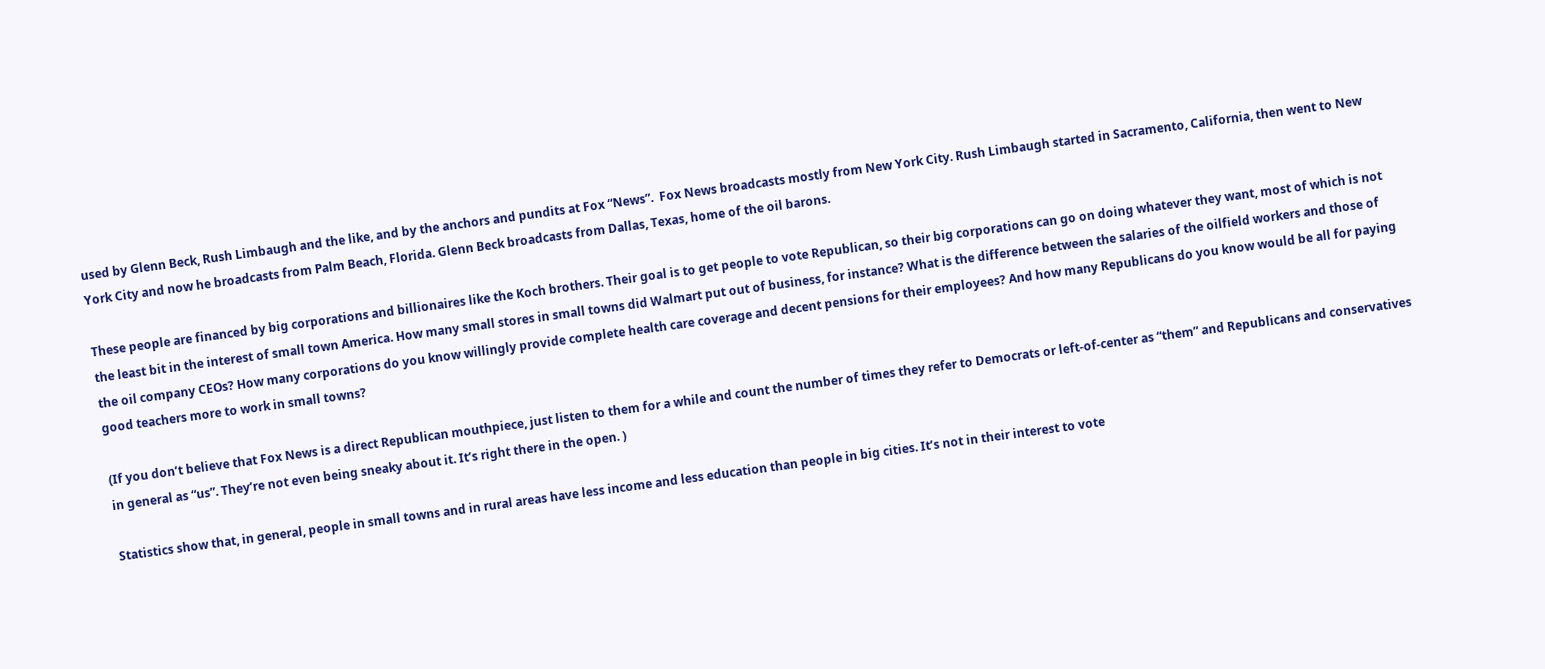used by Glenn Beck, Rush Limbaugh and the like, and by the anchors and pundits at Fox “News”.  Fox News broadcasts mostly from New York City. Rush Limbaugh started in Sacramento, California, then went to New York City and now he broadcasts from Palm Beach, Florida. Glenn Beck broadcasts from Dallas, Texas, home of the oil barons.

These people are financed by big corporations and billionaires like the Koch brothers. Their goal is to get people to vote Republican, so their big corporations can go on doing whatever they want, most of which is not the least bit in the interest of small town America. How many small stores in small towns did Walmart put out of business, for instance? What is the difference between the salaries of the oilfield workers and those of the oil company CEOs? How many corporations do you know willingly provide complete health care coverage and decent pensions for their employees? And how many Republicans do you know would be all for paying good teachers more to work in small towns?

(If you don’t believe that Fox News is a direct Republican mouthpiece, just listen to them for a while and count the number of times they refer to Democrats or left-of-center as “them” and Republicans and conservatives in general as “us”. They’re not even being sneaky about it. It’s right there in the open. )

Statistics show that, in general, people in small towns and in rural areas have less income and less education than people in big cities. It’s not in their interest to vote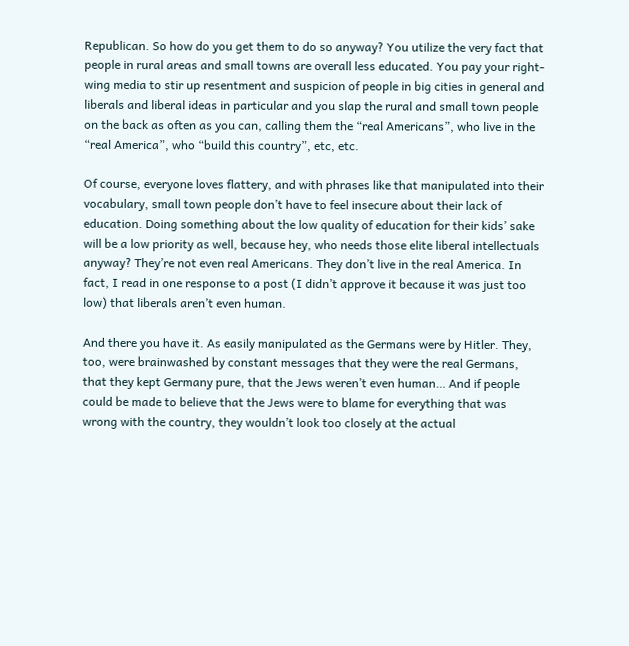Republican. So how do you get them to do so anyway? You utilize the very fact that people in rural areas and small towns are overall less educated. You pay your right-wing media to stir up resentment and suspicion of people in big cities in general and liberals and liberal ideas in particular and you slap the rural and small town people on the back as often as you can, calling them the “real Americans”, who live in the “real America”, who “build this country”, etc, etc.

Of course, everyone loves flattery, and with phrases like that manipulated into their vocabulary, small town people don’t have to feel insecure about their lack of education. Doing something about the low quality of education for their kids’ sake will be a low priority as well, because hey, who needs those elite liberal intellectuals anyway? They’re not even real Americans. They don’t live in the real America. In fact, I read in one response to a post (I didn’t approve it because it was just too low) that liberals aren’t even human.

And there you have it. As easily manipulated as the Germans were by Hitler. They, too, were brainwashed by constant messages that they were the real Germans, that they kept Germany pure, that the Jews weren’t even human… And if people could be made to believe that the Jews were to blame for everything that was wrong with the country, they wouldn’t look too closely at the actual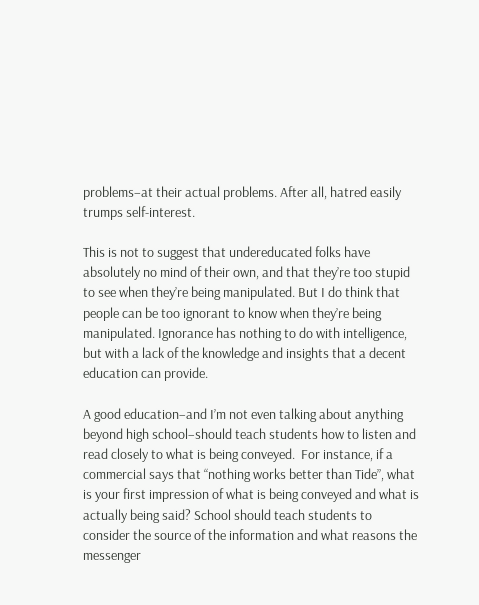problems–at their actual problems. After all, hatred easily trumps self-interest.

This is not to suggest that undereducated folks have absolutely no mind of their own, and that they’re too stupid to see when they’re being manipulated. But I do think that people can be too ignorant to know when they’re being manipulated. Ignorance has nothing to do with intelligence, but with a lack of the knowledge and insights that a decent education can provide.

A good education–and I’m not even talking about anything beyond high school–should teach students how to listen and read closely to what is being conveyed.  For instance, if a commercial says that “nothing works better than Tide”, what is your first impression of what is being conveyed and what is actually being said? School should teach students to consider the source of the information and what reasons the messenger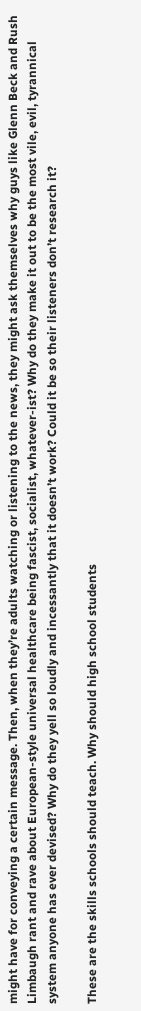might have for conveying a certain message. Then, when they’re adults watching or listening to the news, they might ask themselves why guys like Glenn Beck and Rush Limbaugh rant and rave about European-style universal healthcare being fascist, socialist, whatever-ist? Why do they make it out to be the most vile, evil, tyrannical system anyone has ever devised? Why do they yell so loudly and incessantly that it doesn’t work? Could it be so their listeners don’t research it?

These are the skills schools should teach. Why should high school students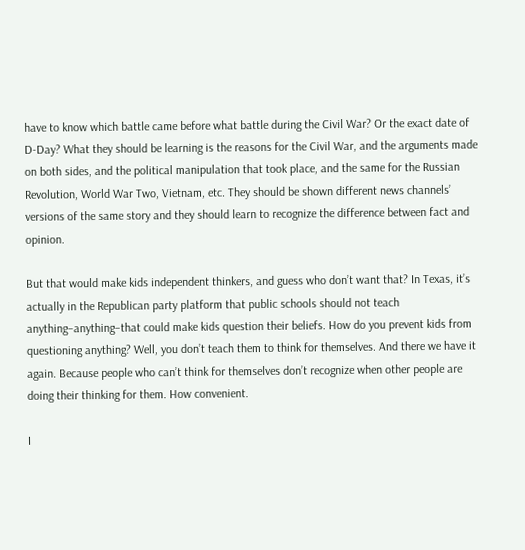have to know which battle came before what battle during the Civil War? Or the exact date of D-Day? What they should be learning is the reasons for the Civil War, and the arguments made on both sides, and the political manipulation that took place, and the same for the Russian Revolution, World War Two, Vietnam, etc. They should be shown different news channels’ versions of the same story and they should learn to recognize the difference between fact and opinion.

But that would make kids independent thinkers, and guess who don’t want that? In Texas, it’s actually in the Republican party platform that public schools should not teach anything–anything–that could make kids question their beliefs. How do you prevent kids from questioning anything? Well, you don’t teach them to think for themselves. And there we have it again. Because people who can’t think for themselves don’t recognize when other people are doing their thinking for them. How convenient.

I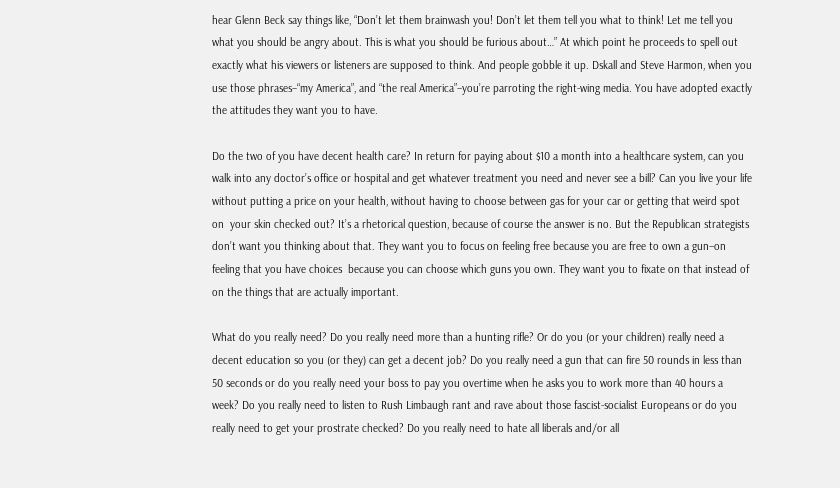hear Glenn Beck say things like, “Don’t let them brainwash you! Don’t let them tell you what to think! Let me tell you what you should be angry about. This is what you should be furious about…” At which point he proceeds to spell out exactly what his viewers or listeners are supposed to think. And people gobble it up. Dskall and Steve Harmon, when you use those phrases–“my America”, and “the real America”–you’re parroting the right-wing media. You have adopted exactly the attitudes they want you to have.

Do the two of you have decent health care? In return for paying about $10 a month into a healthcare system, can you walk into any doctor’s office or hospital and get whatever treatment you need and never see a bill? Can you live your life without putting a price on your health, without having to choose between gas for your car or getting that weird spot on  your skin checked out? It’s a rhetorical question, because of course the answer is no. But the Republican strategists don’t want you thinking about that. They want you to focus on feeling free because you are free to own a gun–on feeling that you have choices  because you can choose which guns you own. They want you to fixate on that instead of on the things that are actually important.

What do you really need? Do you really need more than a hunting rifle? Or do you (or your children) really need a decent education so you (or they) can get a decent job? Do you really need a gun that can fire 50 rounds in less than 50 seconds or do you really need your boss to pay you overtime when he asks you to work more than 40 hours a week? Do you really need to listen to Rush Limbaugh rant and rave about those fascist-socialist Europeans or do you really need to get your prostrate checked? Do you really need to hate all liberals and/or all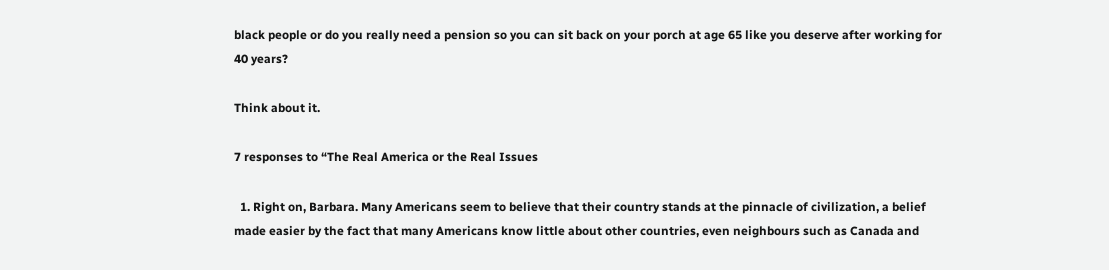black people or do you really need a pension so you can sit back on your porch at age 65 like you deserve after working for 40 years?

Think about it.

7 responses to “The Real America or the Real Issues

  1. Right on, Barbara. Many Americans seem to believe that their country stands at the pinnacle of civilization, a belief made easier by the fact that many Americans know little about other countries, even neighbours such as Canada and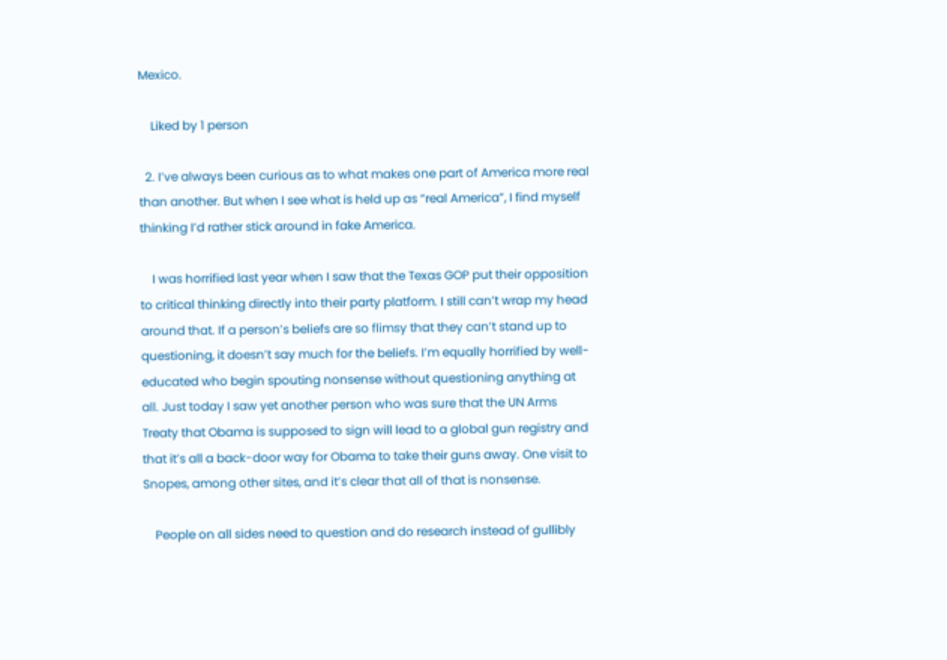Mexico.

    Liked by 1 person

  2. I’ve always been curious as to what makes one part of America more real than another. But when I see what is held up as “real America”, I find myself thinking I’d rather stick around in fake America.

    I was horrified last year when I saw that the Texas GOP put their opposition to critical thinking directly into their party platform. I still can’t wrap my head around that. If a person’s beliefs are so flimsy that they can’t stand up to questioning, it doesn’t say much for the beliefs. I’m equally horrified by well-educated who begin spouting nonsense without questioning anything at all. Just today I saw yet another person who was sure that the UN Arms Treaty that Obama is supposed to sign will lead to a global gun registry and that it’s all a back-door way for Obama to take their guns away. One visit to Snopes, among other sites, and it’s clear that all of that is nonsense.

    People on all sides need to question and do research instead of gullibly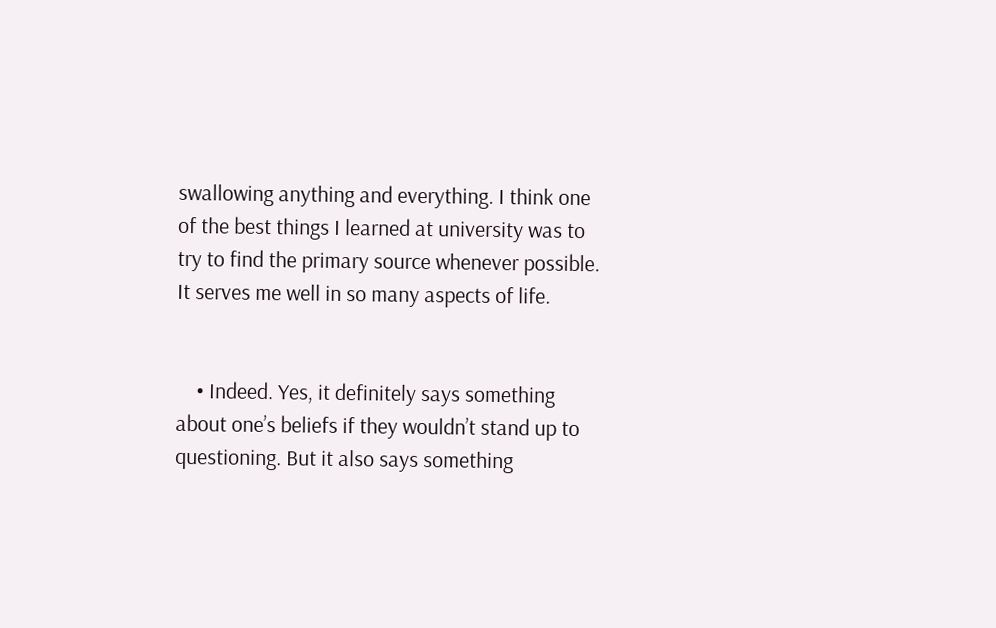swallowing anything and everything. I think one of the best things I learned at university was to try to find the primary source whenever possible. It serves me well in so many aspects of life.


    • Indeed. Yes, it definitely says something about one’s beliefs if they wouldn’t stand up to questioning. But it also says something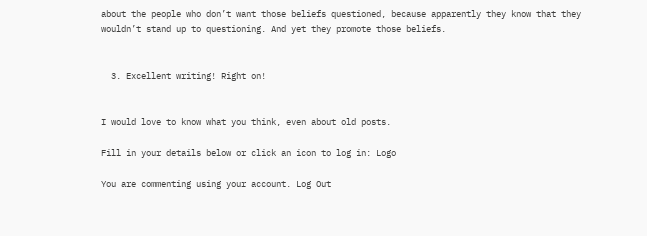about the people who don’t want those beliefs questioned, because apparently they know that they wouldn’t stand up to questioning. And yet they promote those beliefs.


  3. Excellent writing! Right on!


I would love to know what you think, even about old posts.

Fill in your details below or click an icon to log in: Logo

You are commenting using your account. Log Out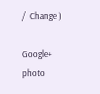/  Change )

Google+ photo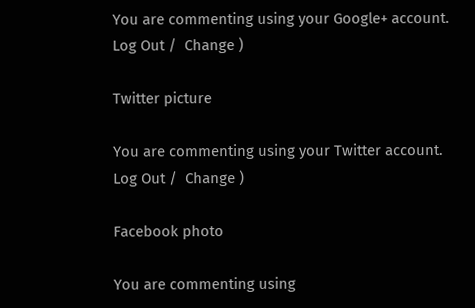You are commenting using your Google+ account. Log Out /  Change )

Twitter picture

You are commenting using your Twitter account. Log Out /  Change )

Facebook photo

You are commenting using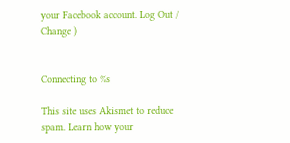your Facebook account. Log Out /  Change )


Connecting to %s

This site uses Akismet to reduce spam. Learn how your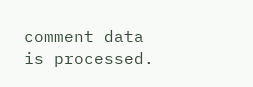comment data is processed.